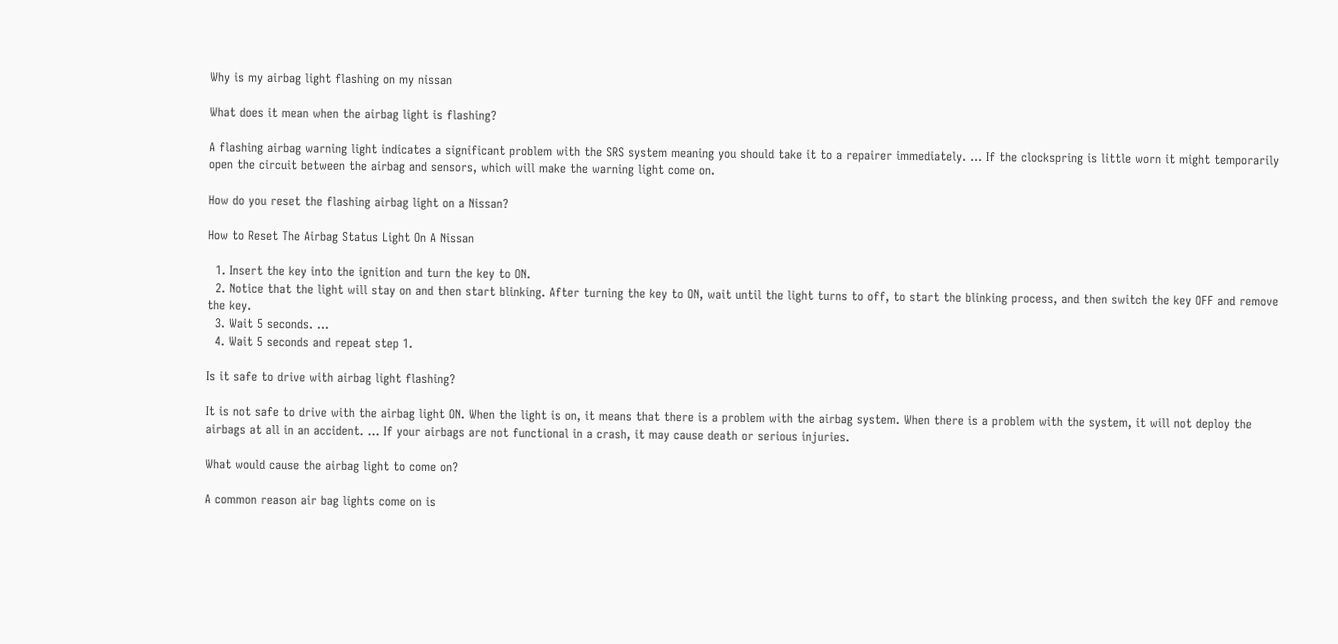Why is my airbag light flashing on my nissan

What does it mean when the airbag light is flashing?

A flashing airbag warning light indicates a significant problem with the SRS system meaning you should take it to a repairer immediately. … If the clockspring is little worn it might temporarily open the circuit between the airbag and sensors, which will make the warning light come on.

How do you reset the flashing airbag light on a Nissan?

How to Reset The Airbag Status Light On A Nissan

  1. Insert the key into the ignition and turn the key to ON.
  2. Notice that the light will stay on and then start blinking. After turning the key to ON, wait until the light turns to off, to start the blinking process, and then switch the key OFF and remove the key.
  3. Wait 5 seconds. …
  4. Wait 5 seconds and repeat step 1.

Is it safe to drive with airbag light flashing?

It is not safe to drive with the airbag light ON. When the light is on, it means that there is a problem with the airbag system. When there is a problem with the system, it will not deploy the airbags at all in an accident. … If your airbags are not functional in a crash, it may cause death or serious injuries.

What would cause the airbag light to come on?

A common reason air bag lights come on is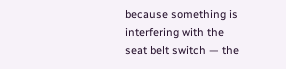because something is interfering with the seat belt switch — the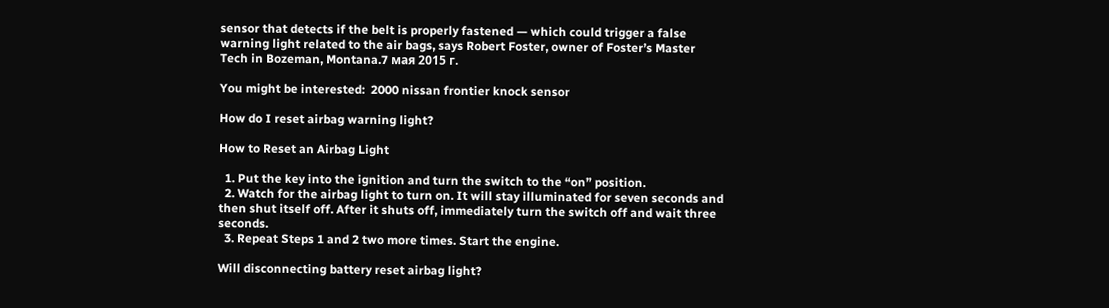sensor that detects if the belt is properly fastened — which could trigger a false warning light related to the air bags, says Robert Foster, owner of Foster’s Master Tech in Bozeman, Montana.7 мая 2015 г.

You might be interested:  2000 nissan frontier knock sensor

How do I reset airbag warning light?

How to Reset an Airbag Light

  1. Put the key into the ignition and turn the switch to the “on” position.
  2. Watch for the airbag light to turn on. It will stay illuminated for seven seconds and then shut itself off. After it shuts off, immediately turn the switch off and wait three seconds.
  3. Repeat Steps 1 and 2 two more times. Start the engine.

Will disconnecting battery reset airbag light?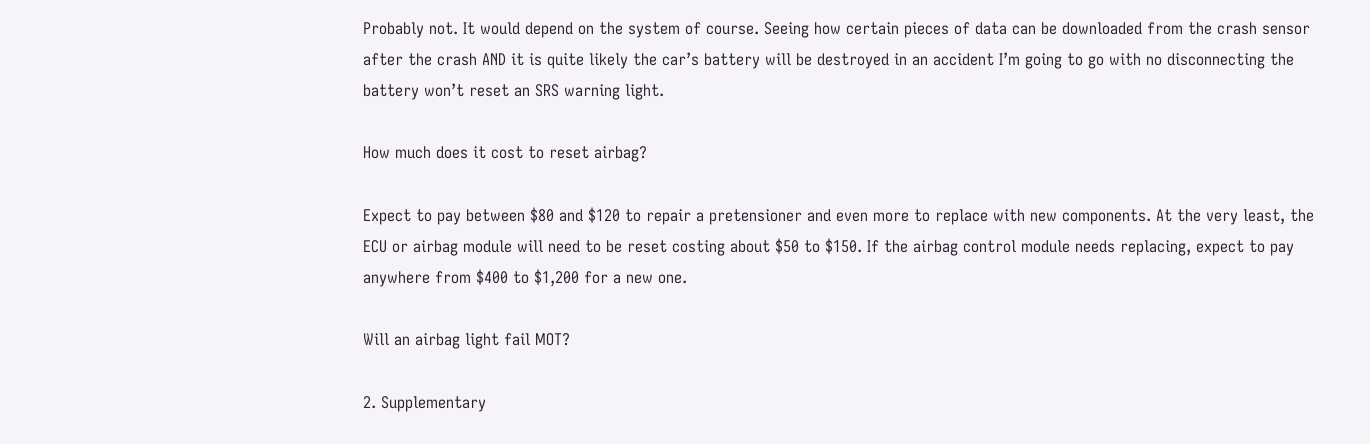Probably not. It would depend on the system of course. Seeing how certain pieces of data can be downloaded from the crash sensor after the crash AND it is quite likely the car’s battery will be destroyed in an accident I’m going to go with no disconnecting the battery won’t reset an SRS warning light.

How much does it cost to reset airbag?

Expect to pay between $80 and $120 to repair a pretensioner and even more to replace with new components. At the very least, the ECU or airbag module will need to be reset costing about $50 to $150. If the airbag control module needs replacing, expect to pay anywhere from $400 to $1,200 for a new one.

Will an airbag light fail MOT?

2. Supplementary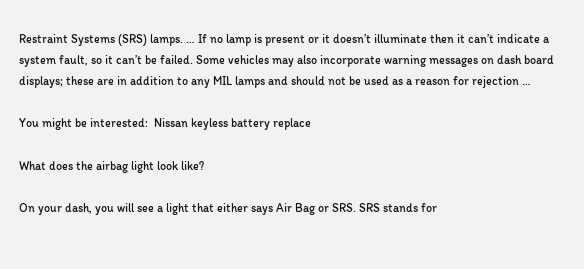Restraint Systems (SRS) lamps. … If no lamp is present or it doesn’t illuminate then it can’t indicate a system fault, so it can’t be failed. Some vehicles may also incorporate warning messages on dash board displays; these are in addition to any MIL lamps and should not be used as a reason for rejection …

You might be interested:  Nissan keyless battery replace

What does the airbag light look like?

On your dash, you will see a light that either says Air Bag or SRS. SRS stands for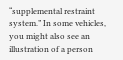“supplemental restraint system.” In some vehicles, you might also see an illustration of a person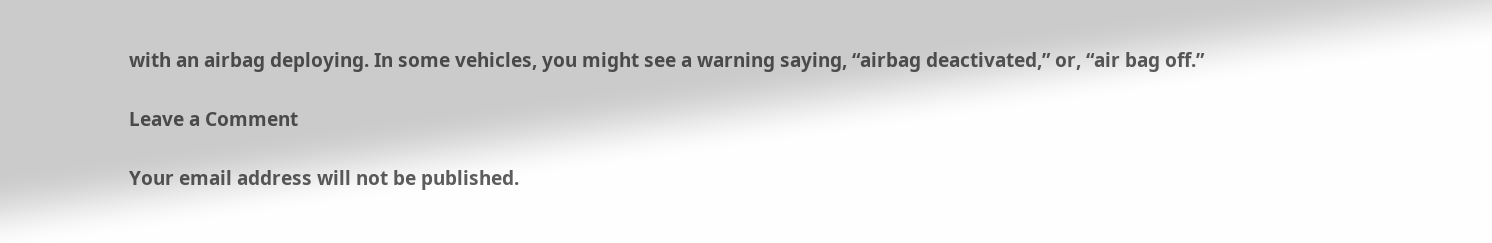with an airbag deploying. In some vehicles, you might see a warning saying, “airbag deactivated,” or, “air bag off.”

Leave a Comment

Your email address will not be published.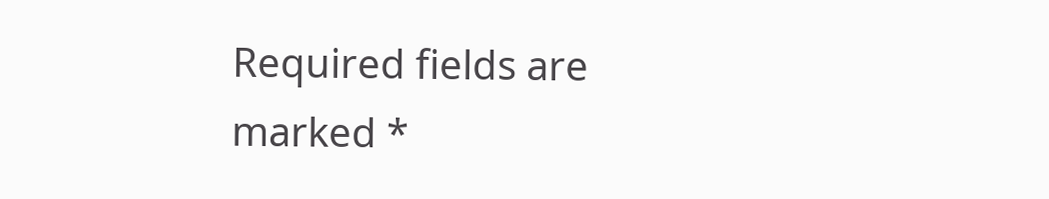Required fields are marked *